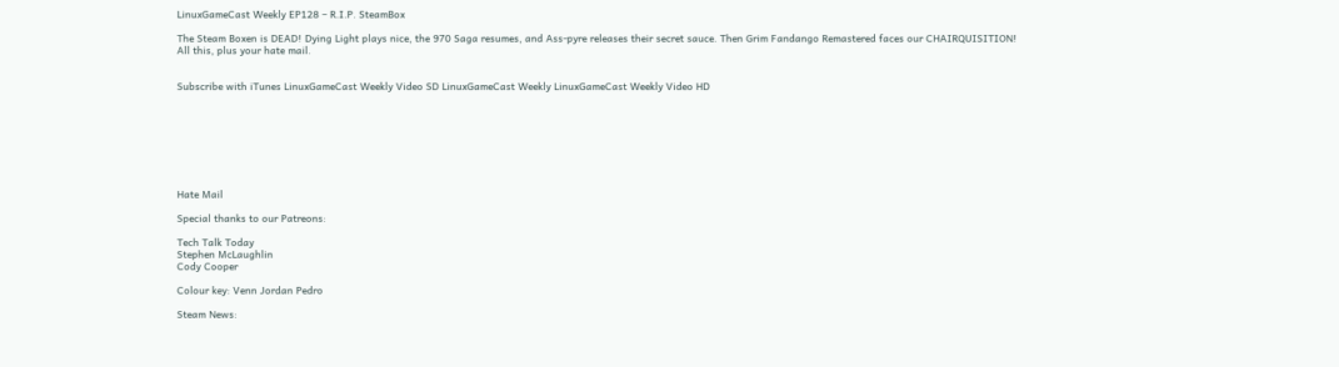LinuxGameCast Weekly EP128 – R.I.P. SteamBox

The Steam Boxen is DEAD! Dying Light plays nice, the 970 Saga resumes, and Ass-pyre releases their secret sauce. Then Grim Fandango Remastered faces our CHAIRQUISITION! All this, plus your hate mail.


Subscribe with iTunes LinuxGameCast Weekly Video SD LinuxGameCast Weekly LinuxGameCast Weekly Video HD








Hate Mail

Special thanks to our Patreons:

Tech Talk Today
Stephen McLaughlin
Cody Cooper

Colour key: Venn Jordan Pedro

Steam News: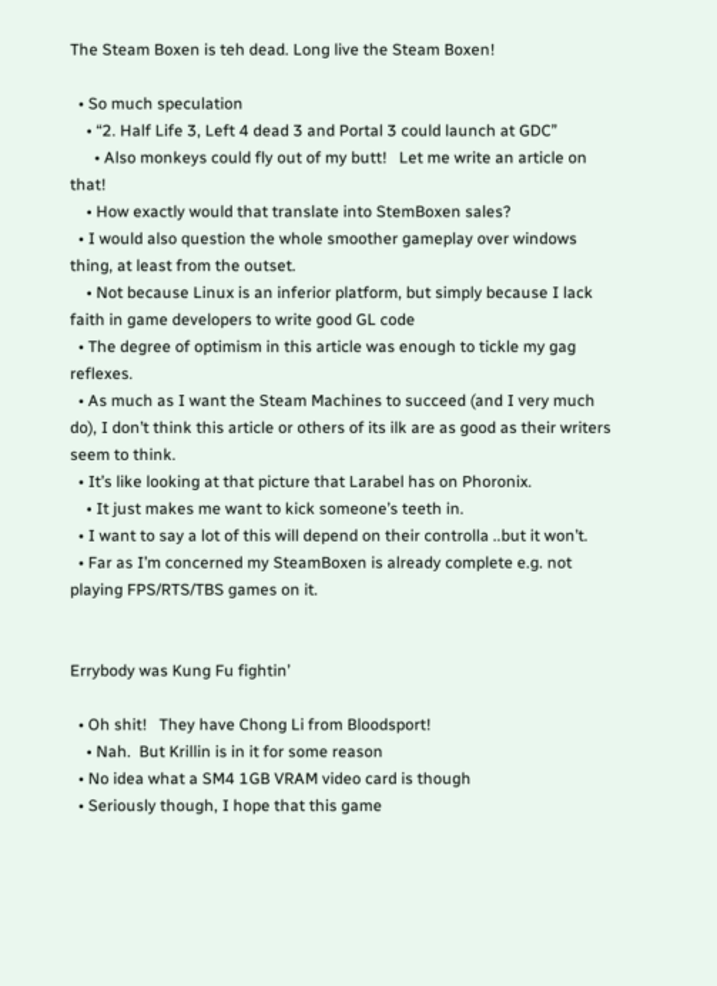The Steam Boxen is teh dead. Long live the Steam Boxen!

  • So much speculation
    • “2. Half Life 3, Left 4 dead 3 and Portal 3 could launch at GDC”
      • Also monkeys could fly out of my butt!   Let me write an article on that!
    • How exactly would that translate into StemBoxen sales?
  • I would also question the whole smoother gameplay over windows thing, at least from the outset.
    • Not because Linux is an inferior platform, but simply because I lack faith in game developers to write good GL code
  • The degree of optimism in this article was enough to tickle my gag reflexes.
  • As much as I want the Steam Machines to succeed (and I very much do), I don’t think this article or others of its ilk are as good as their writers seem to think.
  • It’s like looking at that picture that Larabel has on Phoronix.
    • It just makes me want to kick someone’s teeth in.
  • I want to say a lot of this will depend on their controlla ..but it won’t.
  • Far as I’m concerned my SteamBoxen is already complete e.g. not playing FPS/RTS/TBS games on it.


Errybody was Kung Fu fightin’

  • Oh shit!   They have Chong Li from Bloodsport!
    • Nah.  But Krillin is in it for some reason
  • No idea what a SM4 1GB VRAM video card is though
  • Seriously though, I hope that this game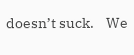doesn’t suck.    We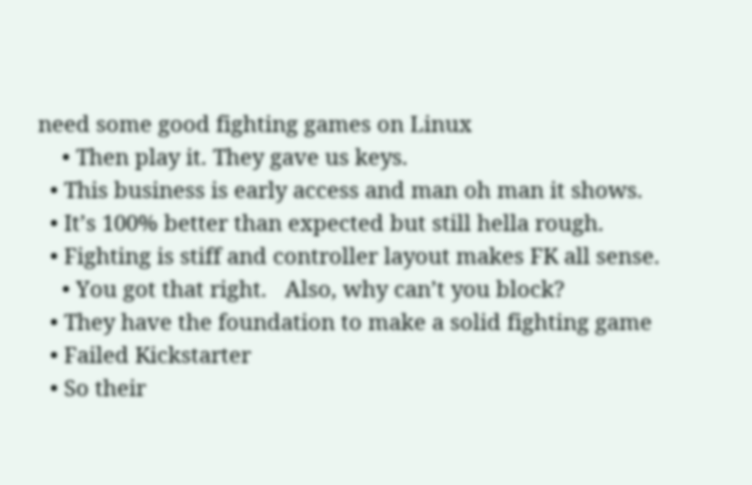need some good fighting games on Linux
    • Then play it. They gave us keys.
  • This business is early access and man oh man it shows.
  • It’s 100% better than expected but still hella rough.
  • Fighting is stiff and controller layout makes FK all sense.
    • You got that right.   Also, why can’t you block?
  • They have the foundation to make a solid fighting game
  • Failed Kickstarter
  • So their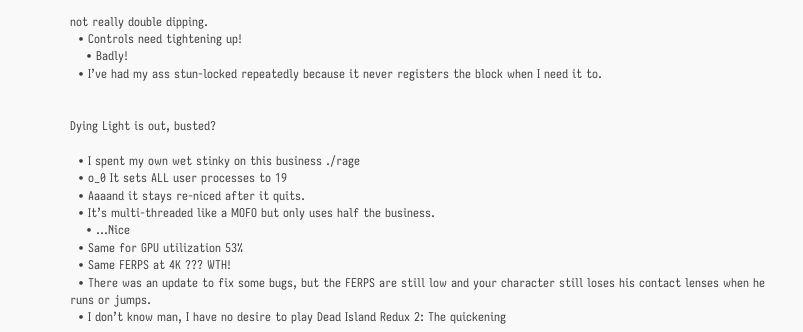not really double dipping.
  • Controls need tightening up!
    • Badly!
  • I’ve had my ass stun-locked repeatedly because it never registers the block when I need it to.


Dying Light is out, busted?

  • I spent my own wet stinky on this business ./rage
  • o_0 It sets ALL user processes to 19
  • Aaaand it stays re-niced after it quits.
  • It’s multi-threaded like a MOFO but only uses half the business.
    • ...Nice
  • Same for GPU utilization 53%
  • Same FERPS at 4K ??? WTH!
  • There was an update to fix some bugs, but the FERPS are still low and your character still loses his contact lenses when he runs or jumps.
  • I don’t know man, I have no desire to play Dead Island Redux 2: The quickening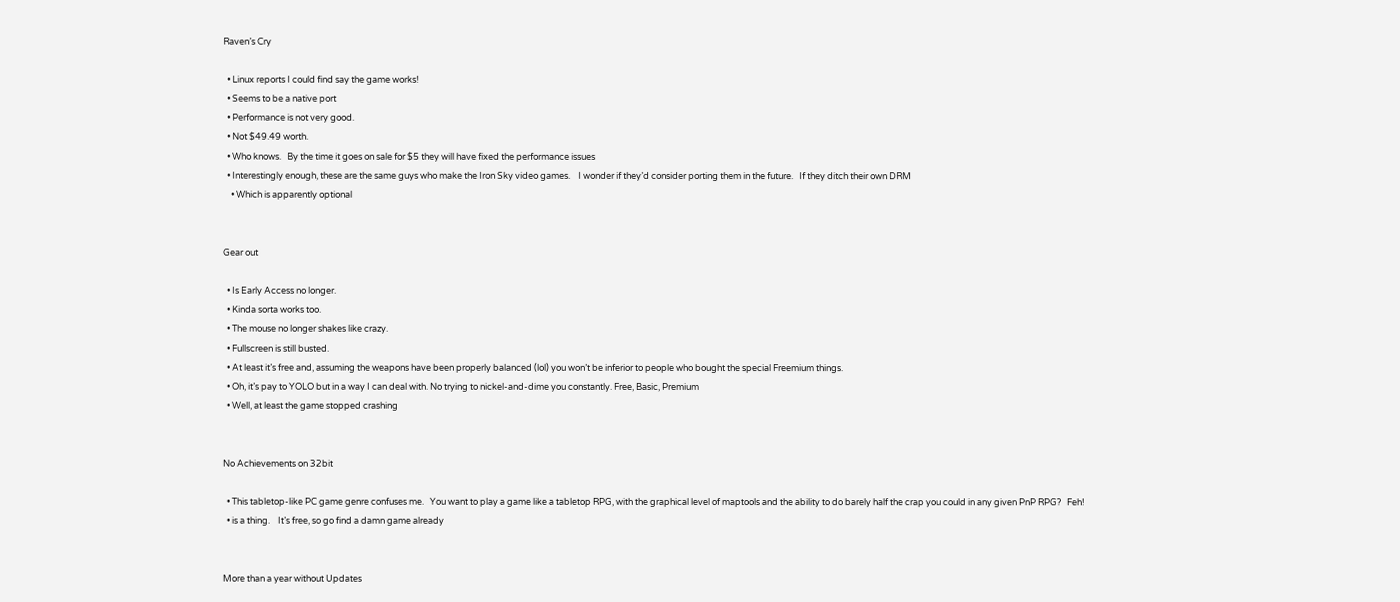Raven’s Cry

  • Linux reports I could find say the game works!
  • Seems to be a native port
  • Performance is not very good.
  • Not $49.49 worth.
  • Who knows.   By the time it goes on sale for $5 they will have fixed the performance issues
  • Interestingly enough, these are the same guys who make the Iron Sky video games.    I wonder if they’d consider porting them in the future.   If they ditch their own DRM
    • Which is apparently optional


Gear out

  • Is Early Access no longer.
  • Kinda sorta works too.
  • The mouse no longer shakes like crazy.
  • Fullscreen is still busted.
  • At least it’s free and, assuming the weapons have been properly balanced (lol) you won’t be inferior to people who bought the special Freemium things.
  • Oh, it’s pay to YOLO but in a way I can deal with. No trying to nickel-and-dime you constantly. Free, Basic, Premium
  • Well, at least the game stopped crashing


No Achievements on 32bit

  • This tabletop-like PC game genre confuses me.   You want to play a game like a tabletop RPG, with the graphical level of maptools and the ability to do barely half the crap you could in any given PnP RPG?   Feh!
  • is a thing.    It’s free, so go find a damn game already


More than a year without Updates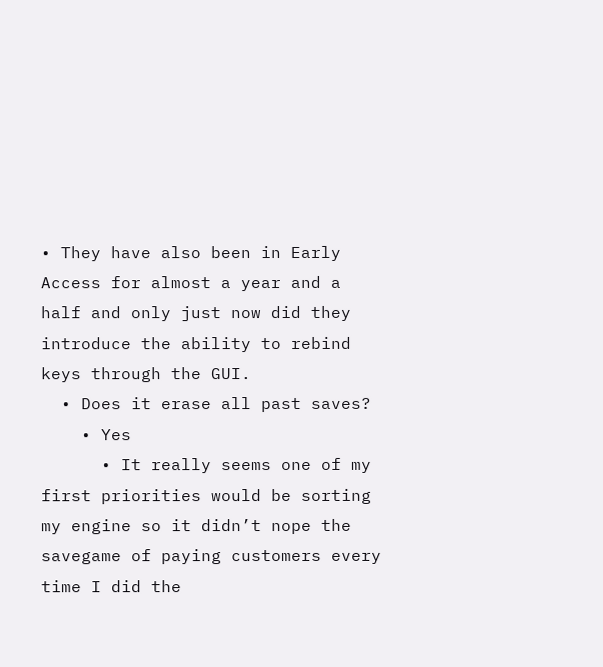• They have also been in Early Access for almost a year and a half and only just now did they introduce the ability to rebind keys through the GUI.
  • Does it erase all past saves?
    • Yes
      • It really seems one of my first priorities would be sorting my engine so it didn’t nope the savegame of paying customers every time I did the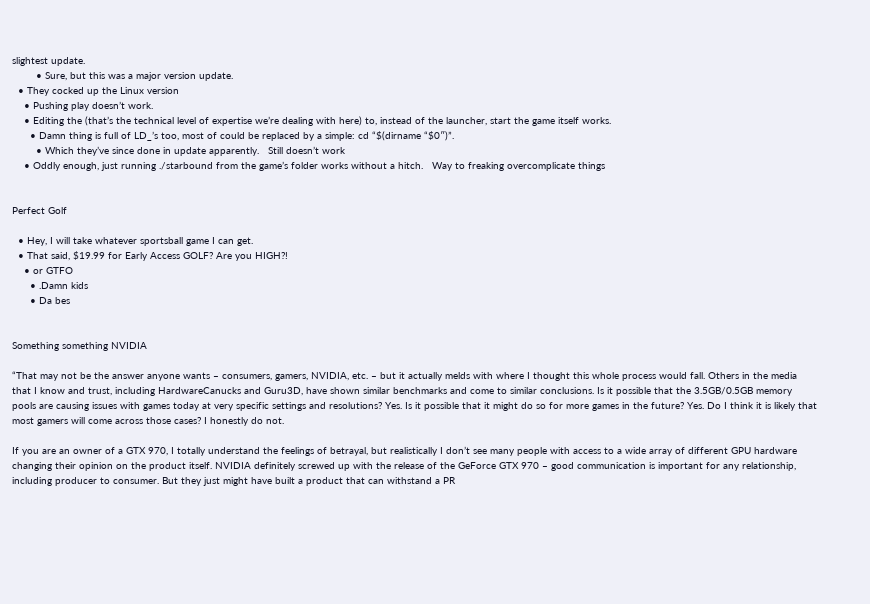slightest update.
        • Sure, but this was a major version update.
  • They cocked up the Linux version
    • Pushing play doesn’t work.
    • Editing the (that’s the technical level of expertise we’re dealing with here) to, instead of the launcher, start the game itself works.
      • Damn thing is full of LD_’s too, most of could be replaced by a simple: cd “$(dirname “$0″)”.
        • Which they’ve since done in update apparently.   Still doesn’t work
    • Oddly enough, just running ./starbound from the game’s folder works without a hitch.   Way to freaking overcomplicate things


Perfect Golf

  • Hey, I will take whatever sportsball game I can get.
  • That said, $19.99 for Early Access GOLF? Are you HIGH?!
    • or GTFO
      • .Damn kids
      • Da bes


Something something NVIDIA

“That may not be the answer anyone wants – consumers, gamers, NVIDIA, etc. – but it actually melds with where I thought this whole process would fall. Others in the media that I know and trust, including HardwareCanucks and Guru3D, have shown similar benchmarks and come to similar conclusions. Is it possible that the 3.5GB/0.5GB memory pools are causing issues with games today at very specific settings and resolutions? Yes. Is it possible that it might do so for more games in the future? Yes. Do I think it is likely that most gamers will come across those cases? I honestly do not.

If you are an owner of a GTX 970, I totally understand the feelings of betrayal, but realistically I don’t see many people with access to a wide array of different GPU hardware changing their opinion on the product itself. NVIDIA definitely screwed up with the release of the GeForce GTX 970 – good communication is important for any relationship, including producer to consumer. But they just might have built a product that can withstand a PR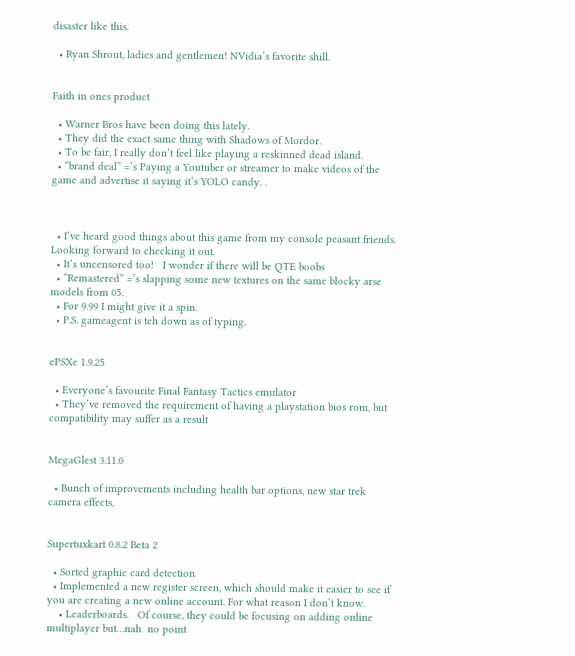disaster like this.

  • Ryan Shrout, ladies and gentlemen! NVidia’s favorite shill.


Faith in ones product

  • Warner Bros have been doing this lately.
  • They did the exact same thing with Shadows of Mordor.
  • To be fair, I really don’t feel like playing a reskinned dead island.
  • “brand deal” =’s Paying a Youtuber or streamer to make videos of the game and advertise it saying it’s YOLO candy. .



  • I’ve heard good things about this game from my console peasant friends.    Looking forward to checking it out.
  • It’s uncensored too!   I wonder if there will be QTE boobs
  • “Remastered” =’s slapping some new textures on the same blocky arse models from 05.
  • For 9.99 I might give it a spin.
  • P.S. gameagent is teh down as of typing.


ePSXe 1.9.25

  • Everyone’s favourite Final Fantasy Tactics emulator
  • They’ve removed the requirement of having a playstation bios rom, but compatibility may suffer as a result


MegaGlest 3.11.0

  • Bunch of improvements including health bar options, new star trek camera effects,


Supertuxkart 0.8.2 Beta 2

  • Sorted graphic card detection
  • Implemented a new register screen, which should make it easier to see if you are creating a new online account. For what reason I don’t know.
    • Leaderboards.   Of course, they could be focusing on adding online multiplayer but…nah  no point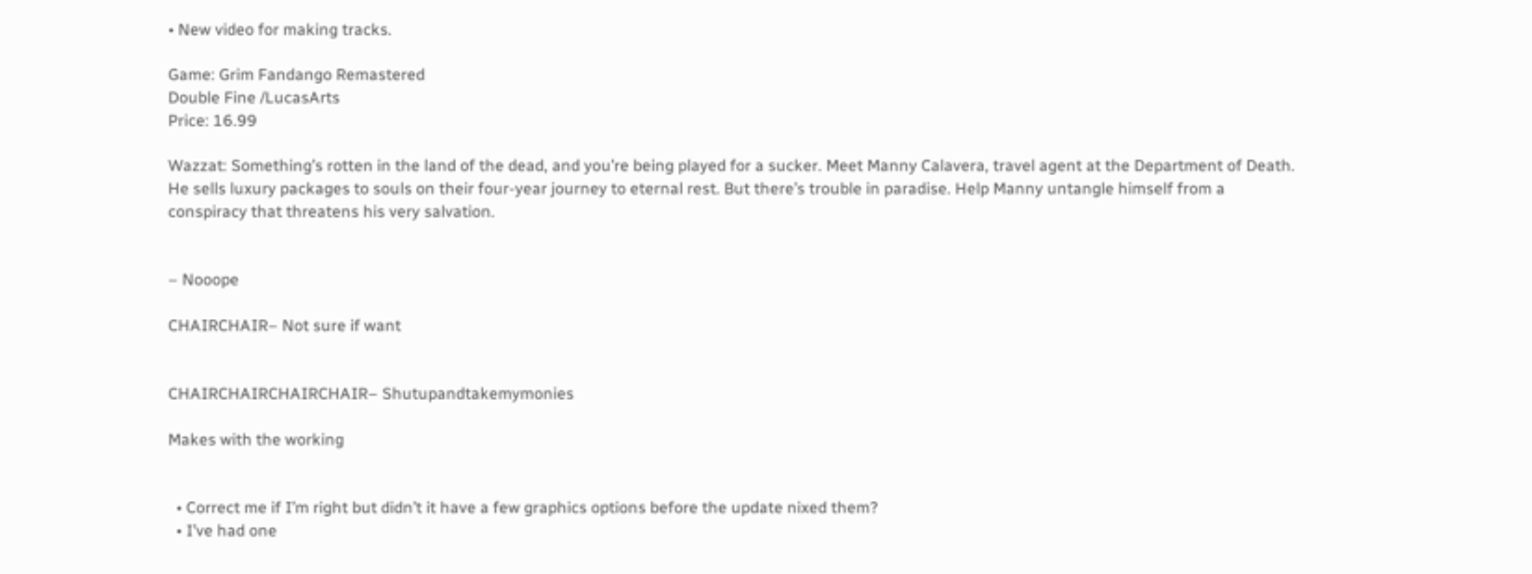• New video for making tracks.

Game: Grim Fandango Remastered
Double Fine /LucasArts
Price: 16.99

Wazzat: Something’s rotten in the land of the dead, and you’re being played for a sucker. Meet Manny Calavera, travel agent at the Department of Death. He sells luxury packages to souls on their four-year journey to eternal rest. But there’s trouble in paradise. Help Manny untangle himself from a conspiracy that threatens his very salvation.


– Nooope

CHAIRCHAIR– Not sure if want


CHAIRCHAIRCHAIRCHAIR– Shutupandtakemymonies

Makes with the working


  • Correct me if I’m right but didn’t it have a few graphics options before the update nixed them?
  • I’ve had one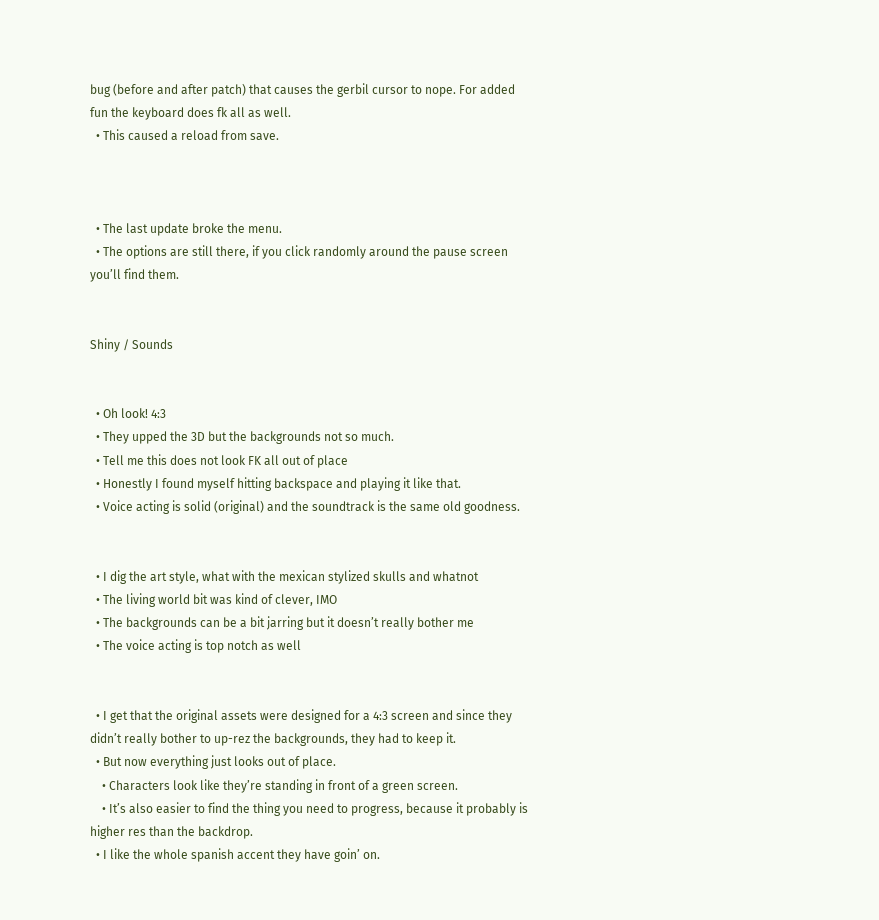bug (before and after patch) that causes the gerbil cursor to nope. For added fun the keyboard does fk all as well.
  • This caused a reload from save.



  • The last update broke the menu.
  • The options are still there, if you click randomly around the pause screen you’ll find them.


Shiny / Sounds


  • Oh look! 4:3
  • They upped the 3D but the backgrounds not so much.
  • Tell me this does not look FK all out of place
  • Honestly I found myself hitting backspace and playing it like that.
  • Voice acting is solid (original) and the soundtrack is the same old goodness.


  • I dig the art style, what with the mexican stylized skulls and whatnot
  • The living world bit was kind of clever, IMO
  • The backgrounds can be a bit jarring but it doesn’t really bother me
  • The voice acting is top notch as well


  • I get that the original assets were designed for a 4:3 screen and since they didn’t really bother to up-rez the backgrounds, they had to keep it.
  • But now everything just looks out of place.
    • Characters look like they’re standing in front of a green screen.
    • It’s also easier to find the thing you need to progress, because it probably is higher res than the backdrop.
  • I like the whole spanish accent they have goin’ on.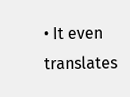• It even translates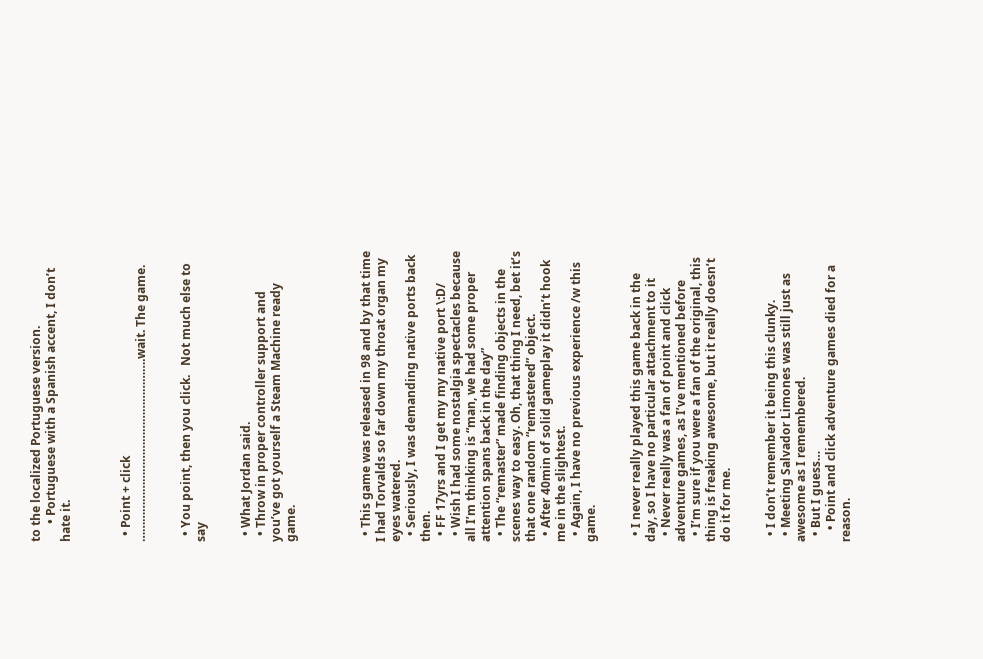to the localized Portuguese version.
      • Portuguese with a Spanish accent, I don’t hate it.



  • Point + click ……………………………………………….wait. The game.


  • You point, then you click.   Not much else to say


  • What Jordan said.
  • Throw in proper controller support and you’ve got yourself a Steam Machine ready game.




  • This game was released in 98 and by that time I had Torvalds so far down my throat organ my eyes watered.
  • Seriously, I was demanding native ports back then.
  • FF 17yrs and I get my my native port \:D/
  • Wish I had some nostalgia spectacles because all I’m thinking is “man, we had some proper attention spans back in the day”
  • The “remaster” made finding objects in the scenes way to easy. Oh, that thing I need, bet it’s that one random “remastered” object.
  • After 40min of solid gameplay it didn’t hook me in the slightest.
  • Again, I have no previous experience /w this game.


  • I never really played this game back in the day, so I have no particular attachment to it
  • Never really was a fan of point and click adventure games, as I’ve mentioned before
  • I’m sure if you were a fan of the original, this thing is freaking awesome, but it really doesn’t do it for me.


  • I don’t remember it being this clunky.
  • Meeting Salvador Limones was still just as awesome as I remembered.
  • But I guess…
    • Point and click adventure games died for a reason.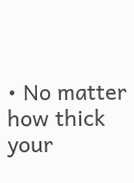• No matter how thick your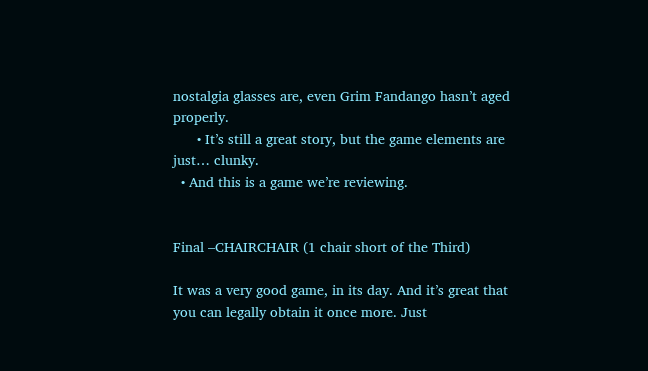nostalgia glasses are, even Grim Fandango hasn’t aged properly.
      • It’s still a great story, but the game elements are just… clunky.
  • And this is a game we’re reviewing.


Final –CHAIRCHAIR (1 chair short of the Third)

It was a very good game, in its day. And it’s great that you can legally obtain it once more. Just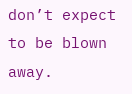don’t expect to be blown away.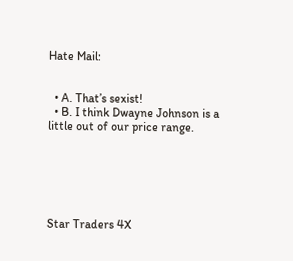Hate Mail:


  • A. That’s sexist!
  • B. I think Dwayne Johnson is a little out of our price range.






Star Traders 4X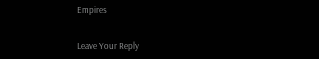Empires


Leave Your Reply